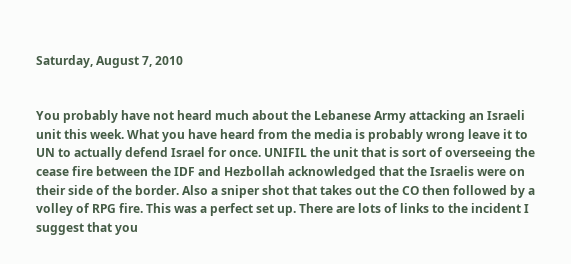Saturday, August 7, 2010


You probably have not heard much about the Lebanese Army attacking an Israeli unit this week. What you have heard from the media is probably wrong leave it to UN to actually defend Israel for once. UNIFIL the unit that is sort of overseeing the cease fire between the IDF and Hezbollah acknowledged that the Israelis were on their side of the border. Also a sniper shot that takes out the CO then followed by a volley of RPG fire. This was a perfect set up. There are lots of links to the incident I suggest that you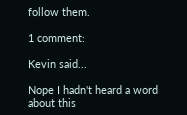follow them.

1 comment:

Kevin said...

Nope I hadn't heard a word about this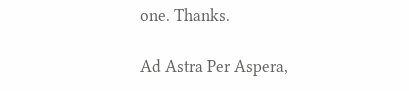one. Thanks.

Ad Astra Per Aspera,